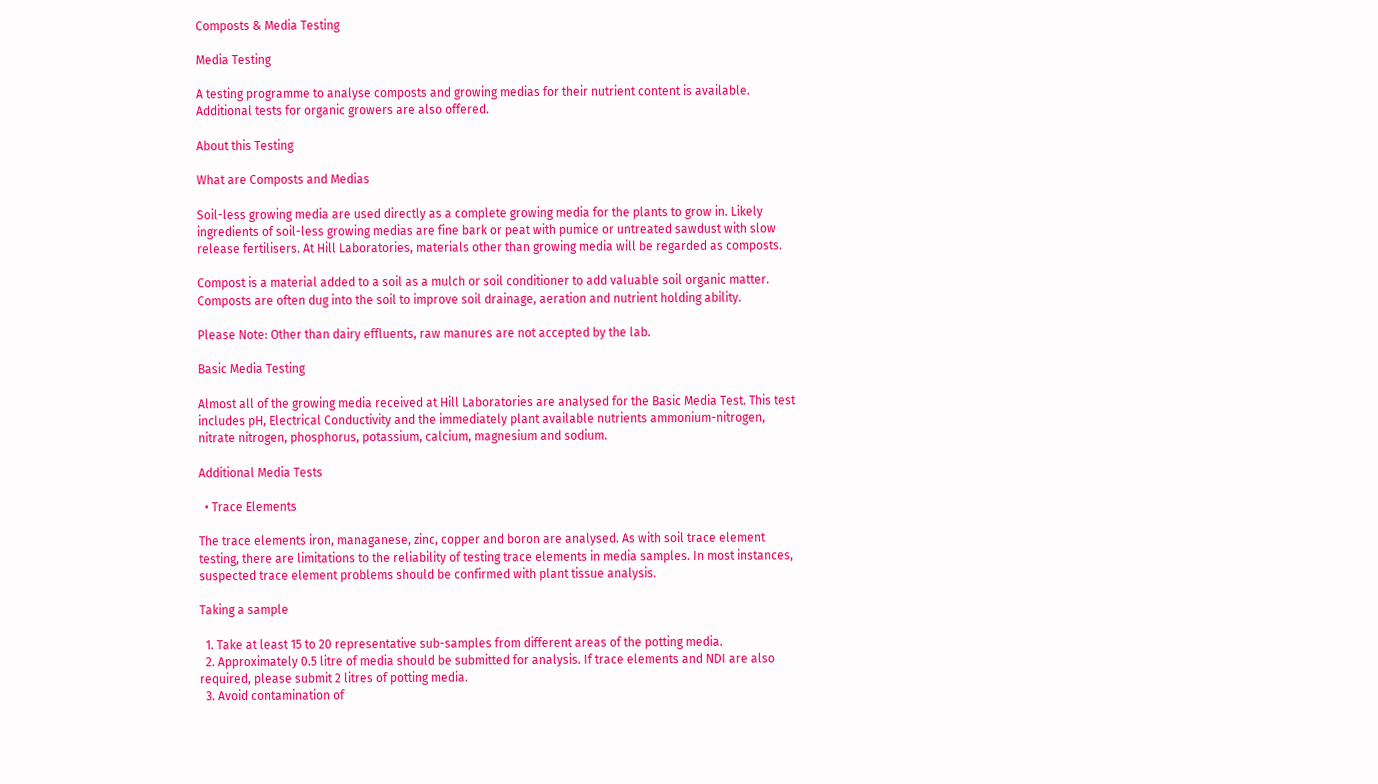Composts & Media Testing

Media Testing

A testing programme to analyse composts and growing medias for their nutrient content is available. Additional tests for organic growers are also offered.

About this Testing

What are Composts and Medias

Soil-less growing media are used directly as a complete growing media for the plants to grow in. Likely ingredients of soil-less growing medias are fine bark or peat with pumice or untreated sawdust with slow release fertilisers. At Hill Laboratories, materials other than growing media will be regarded as composts.

Compost is a material added to a soil as a mulch or soil conditioner to add valuable soil organic matter. Composts are often dug into the soil to improve soil drainage, aeration and nutrient holding ability.

Please Note: Other than dairy effluents, raw manures are not accepted by the lab.

Basic Media Testing

Almost all of the growing media received at Hill Laboratories are analysed for the Basic Media Test. This test includes pH, Electrical Conductivity and the immediately plant available nutrients ammonium-nitrogen, nitrate nitrogen, phosphorus, potassium, calcium, magnesium and sodium.

Additional Media Tests

  • Trace Elements

The trace elements iron, managanese, zinc, copper and boron are analysed. As with soil trace element testing, there are limitations to the reliability of testing trace elements in media samples. In most instances, suspected trace element problems should be confirmed with plant tissue analysis.

Taking a sample

  1. Take at least 15 to 20 representative sub-samples from different areas of the potting media.
  2. Approximately 0.5 litre of media should be submitted for analysis. If trace elements and NDI are also required, please submit 2 litres of potting media.
  3. Avoid contamination of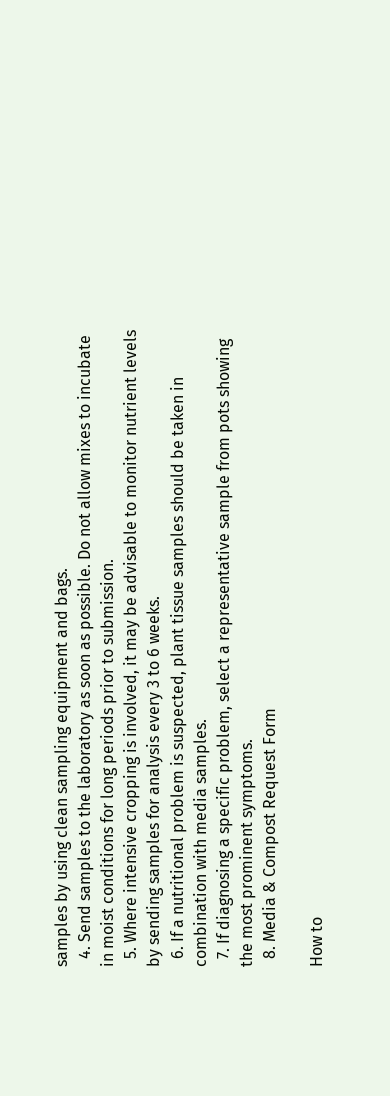samples by using clean sampling equipment and bags.
  4. Send samples to the laboratory as soon as possible. Do not allow mixes to incubate in moist conditions for long periods prior to submission.
  5. Where intensive cropping is involved, it may be advisable to monitor nutrient levels by sending samples for analysis every 3 to 6 weeks.
  6. If a nutritional problem is suspected, plant tissue samples should be taken in combination with media samples.
  7. If diagnosing a specific problem, select a representative sample from pots showing the most prominent symptoms.
  8. Media & Compost Request Form

How to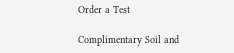Order a Test

Complimentary Soil and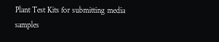Plant Test Kits for submitting media samples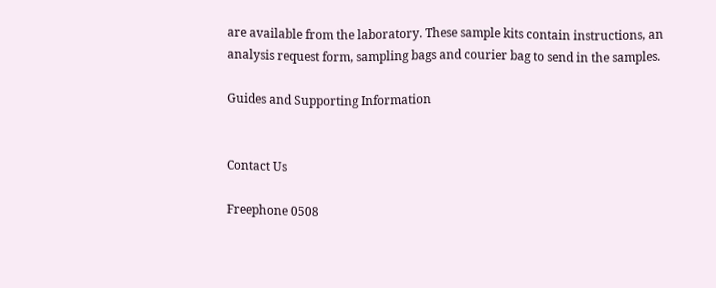are available from the laboratory. These sample kits contain instructions, an analysis request form, sampling bags and courier bag to send in the samples.

Guides and Supporting Information


Contact Us

Freephone 0508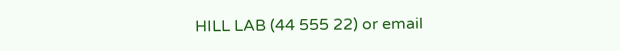HILL LAB (44 555 22) or email